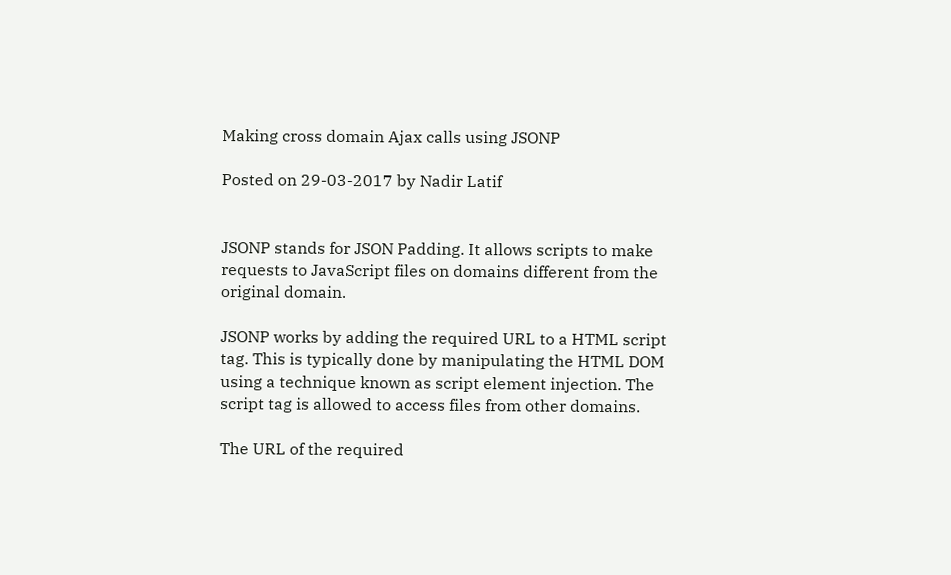Making cross domain Ajax calls using JSONP

Posted on 29-03-2017 by Nadir Latif


JSONP stands for JSON Padding. It allows scripts to make requests to JavaScript files on domains different from the original domain.

JSONP works by adding the required URL to a HTML script tag. This is typically done by manipulating the HTML DOM using a technique known as script element injection. The script tag is allowed to access files from other domains.

The URL of the required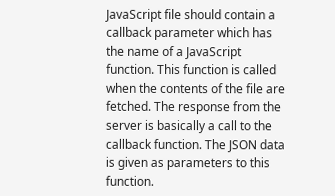JavaScript file should contain a callback parameter which has the name of a JavaScript function. This function is called when the contents of the file are fetched. The response from the server is basically a call to the callback function. The JSON data is given as parameters to this function.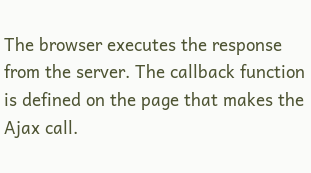The browser executes the response from the server. The callback function is defined on the page that makes the Ajax call.